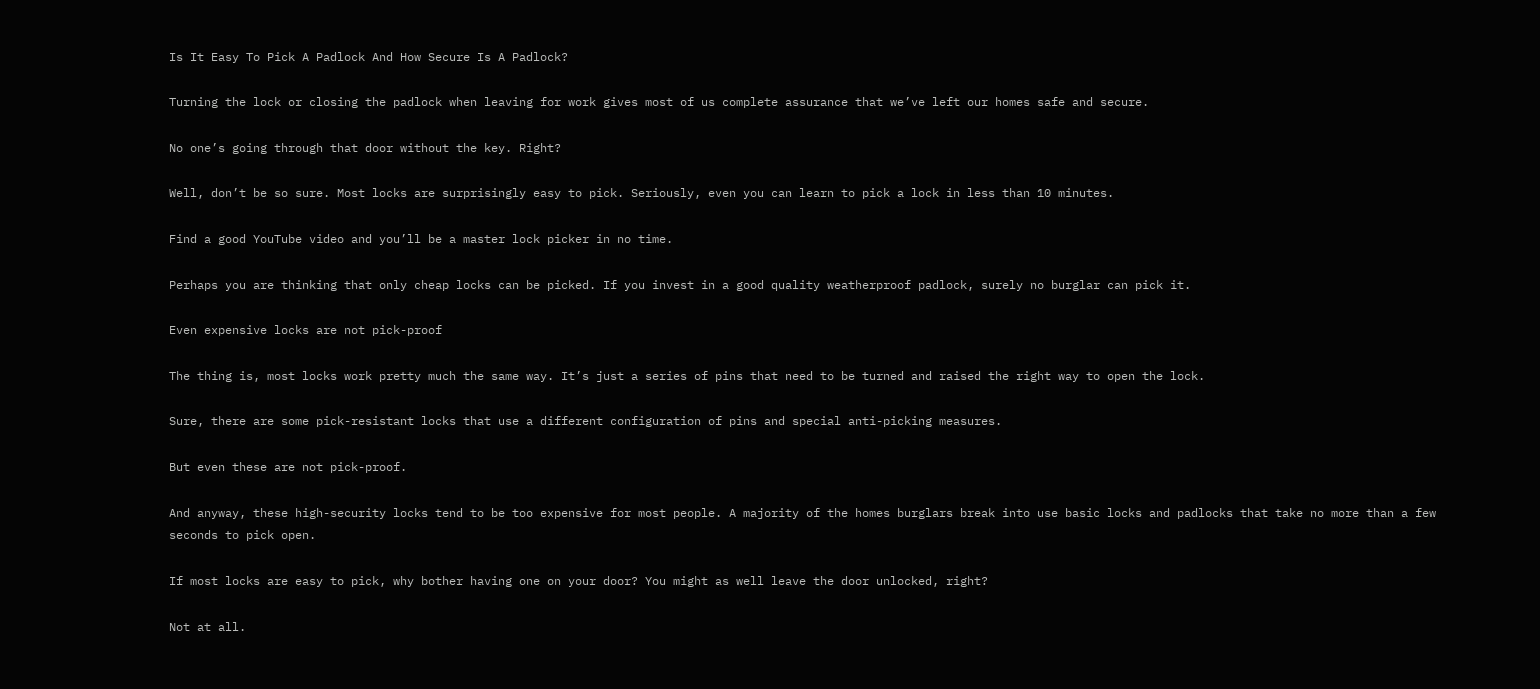Is It Easy To Pick A Padlock And How Secure Is A Padlock?

Turning the lock or closing the padlock when leaving for work gives most of us complete assurance that we’ve left our homes safe and secure.

No one’s going through that door without the key. Right?

Well, don’t be so sure. Most locks are surprisingly easy to pick. Seriously, even you can learn to pick a lock in less than 10 minutes.

Find a good YouTube video and you’ll be a master lock picker in no time.

Perhaps you are thinking that only cheap locks can be picked. If you invest in a good quality weatherproof padlock, surely no burglar can pick it.

Even expensive locks are not pick-proof

The thing is, most locks work pretty much the same way. It’s just a series of pins that need to be turned and raised the right way to open the lock.

Sure, there are some pick-resistant locks that use a different configuration of pins and special anti-picking measures.

But even these are not pick-proof.

And anyway, these high-security locks tend to be too expensive for most people. A majority of the homes burglars break into use basic locks and padlocks that take no more than a few seconds to pick open.

If most locks are easy to pick, why bother having one on your door? You might as well leave the door unlocked, right?

Not at all.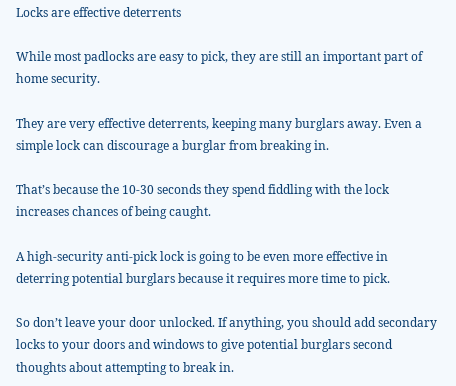Locks are effective deterrents

While most padlocks are easy to pick, they are still an important part of home security.

They are very effective deterrents, keeping many burglars away. Even a simple lock can discourage a burglar from breaking in.

That’s because the 10-30 seconds they spend fiddling with the lock increases chances of being caught.

A high-security anti-pick lock is going to be even more effective in deterring potential burglars because it requires more time to pick.

So don’t leave your door unlocked. If anything, you should add secondary locks to your doors and windows to give potential burglars second thoughts about attempting to break in.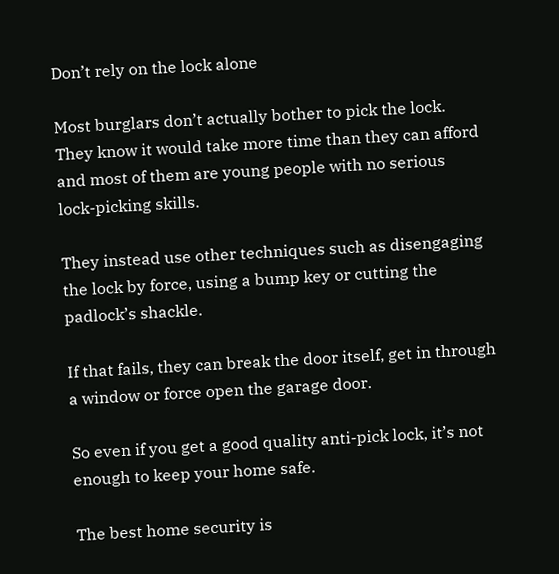Don’t rely on the lock alone

Most burglars don’t actually bother to pick the lock. They know it would take more time than they can afford and most of them are young people with no serious lock-picking skills.

They instead use other techniques such as disengaging the lock by force, using a bump key or cutting the padlock’s shackle.

If that fails, they can break the door itself, get in through a window or force open the garage door.

So even if you get a good quality anti-pick lock, it’s not enough to keep your home safe.

The best home security is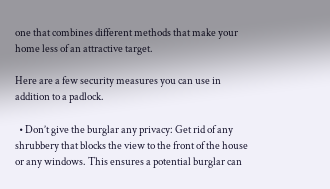one that combines different methods that make your home less of an attractive target.

Here are a few security measures you can use in addition to a padlock.

  • Don’t give the burglar any privacy: Get rid of any shrubbery that blocks the view to the front of the house or any windows. This ensures a potential burglar can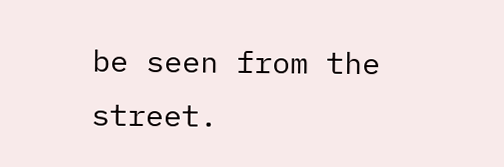be seen from the street.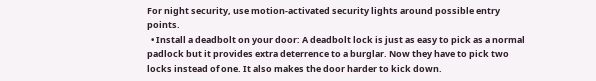For night security, use motion-activated security lights around possible entry points.
  • Install a deadbolt on your door: A deadbolt lock is just as easy to pick as a normal padlock but it provides extra deterrence to a burglar. Now they have to pick two locks instead of one. It also makes the door harder to kick down.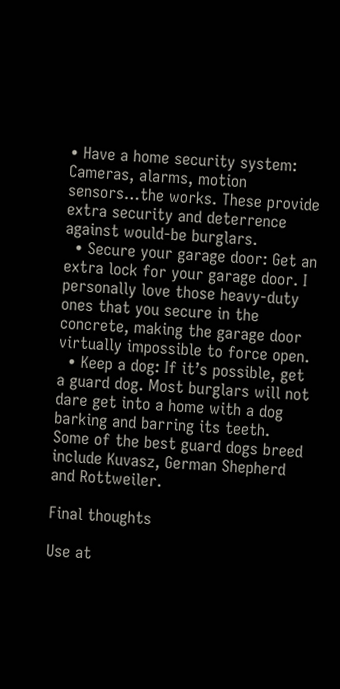• Have a home security system: Cameras, alarms, motion sensors…the works. These provide extra security and deterrence against would-be burglars.
  • Secure your garage door: Get an extra lock for your garage door. I personally love those heavy-duty ones that you secure in the concrete, making the garage door virtually impossible to force open.
  • Keep a dog: If it’s possible, get a guard dog. Most burglars will not dare get into a home with a dog barking and barring its teeth. Some of the best guard dogs breed include Kuvasz, German Shepherd and Rottweiler.

Final thoughts

Use at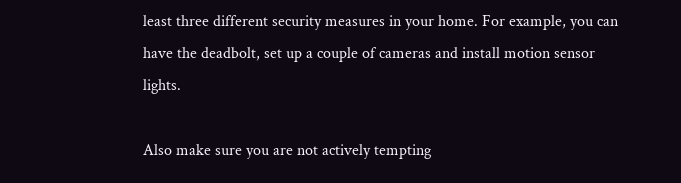least three different security measures in your home. For example, you can have the deadbolt, set up a couple of cameras and install motion sensor lights.

Also make sure you are not actively tempting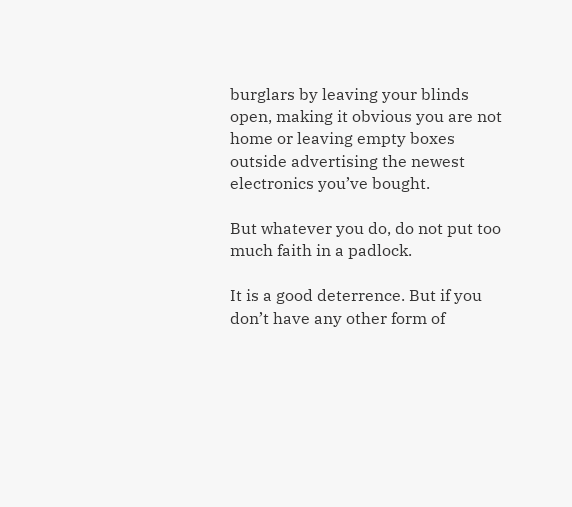burglars by leaving your blinds open, making it obvious you are not home or leaving empty boxes outside advertising the newest electronics you’ve bought.

But whatever you do, do not put too much faith in a padlock.

It is a good deterrence. But if you don’t have any other form of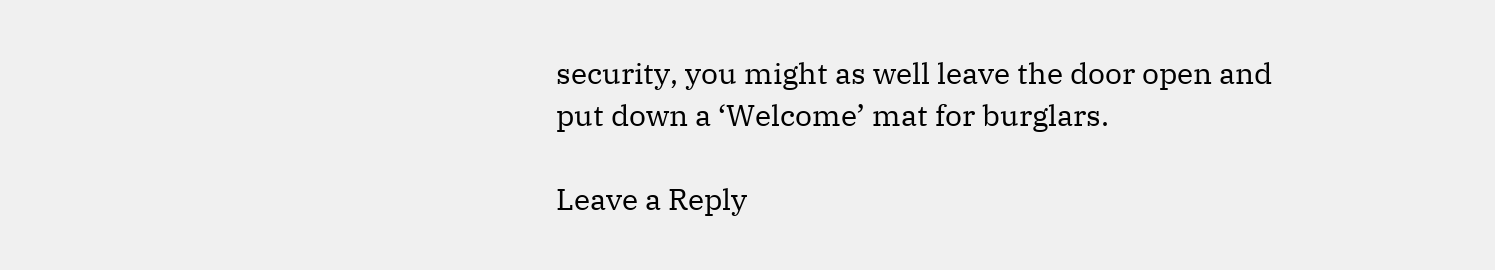security, you might as well leave the door open and put down a ‘Welcome’ mat for burglars.

Leave a Reply